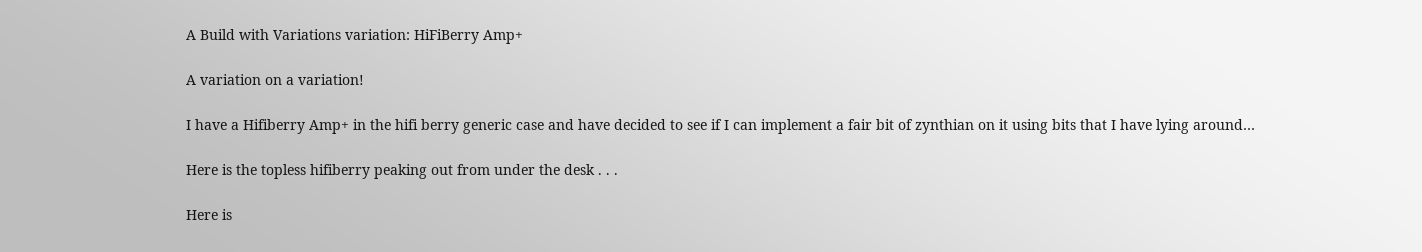A Build with Variations variation: HiFiBerry Amp+

A variation on a variation!

I have a Hifiberry Amp+ in the hifi berry generic case and have decided to see if I can implement a fair bit of zynthian on it using bits that I have lying around…

Here is the topless hifiberry peaking out from under the desk . . .

Here is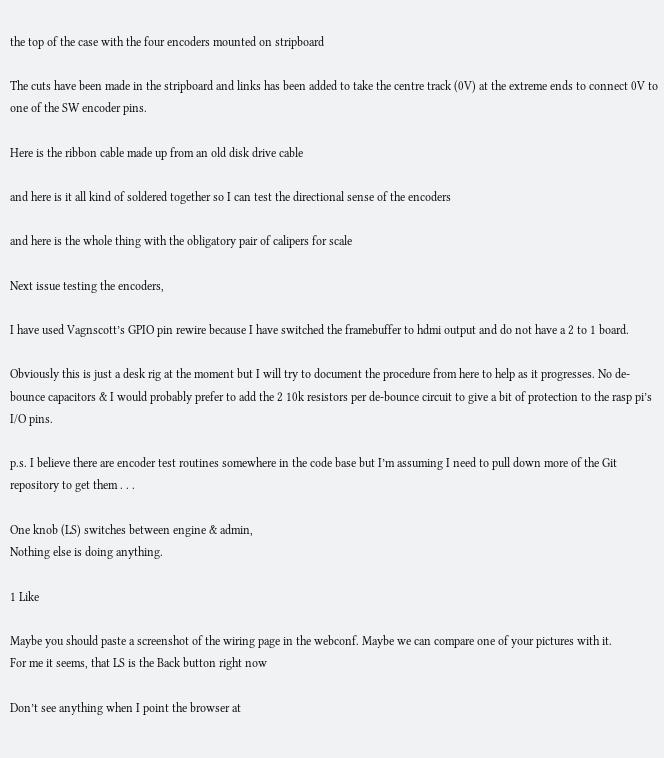the top of the case with the four encoders mounted on stripboard

The cuts have been made in the stripboard and links has been added to take the centre track (0V) at the extreme ends to connect 0V to one of the SW encoder pins.

Here is the ribbon cable made up from an old disk drive cable

and here is it all kind of soldered together so I can test the directional sense of the encoders

and here is the whole thing with the obligatory pair of calipers for scale

Next issue testing the encoders,

I have used Vagnscott’s GPIO pin rewire because I have switched the framebuffer to hdmi output and do not have a 2 to 1 board.

Obviously this is just a desk rig at the moment but I will try to document the procedure from here to help as it progresses. No de-bounce capacitors & I would probably prefer to add the 2 10k resistors per de-bounce circuit to give a bit of protection to the rasp pi’s I/O pins.

p.s. I believe there are encoder test routines somewhere in the code base but I’m assuming I need to pull down more of the Git repository to get them . . .

One knob (LS) switches between engine & admin,
Nothing else is doing anything.

1 Like

Maybe you should paste a screenshot of the wiring page in the webconf. Maybe we can compare one of your pictures with it.
For me it seems, that LS is the Back button right now

Don’t see anything when I point the browser at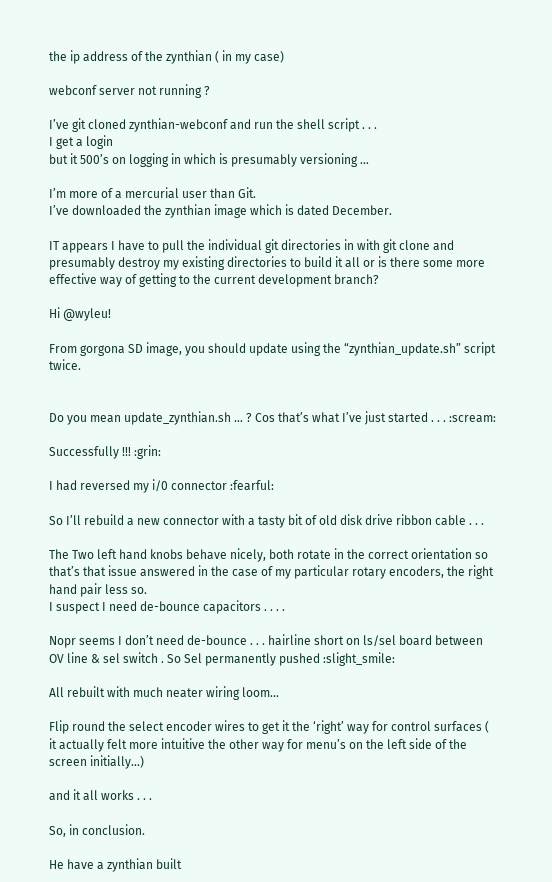the ip address of the zynthian ( in my case)

webconf server not running ?

I’ve git cloned zynthian-webconf and run the shell script . . .
I get a login
but it 500’s on logging in which is presumably versioning …

I’m more of a mercurial user than Git.
I’ve downloaded the zynthian image which is dated December.

IT appears I have to pull the individual git directories in with git clone and presumably destroy my existing directories to build it all or is there some more effective way of getting to the current development branch?

Hi @wyleu!

From gorgona SD image, you should update using the “zynthian_update.sh” script twice.


Do you mean update_zynthian.sh … ? Cos that’s what I’ve just started . . . :scream:

Successfully !!! :grin:

I had reversed my i/0 connector :fearful:

So I’ll rebuild a new connector with a tasty bit of old disk drive ribbon cable . . .

The Two left hand knobs behave nicely, both rotate in the correct orientation so that’s that issue answered in the case of my particular rotary encoders, the right hand pair less so.
I suspect I need de-bounce capacitors . . . .

Nopr seems I don’t need de-bounce . . . hairline short on ls/sel board between OV line & sel switch . So Sel permanently pushed :slight_smile:

All rebuilt with much neater wiring loom…

Flip round the select encoder wires to get it the ‘right’ way for control surfaces ( it actually felt more intuitive the other way for menu’s on the left side of the screen initially…)

and it all works . . .

So, in conclusion.

He have a zynthian built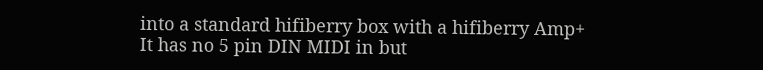into a standard hifiberry box with a hifiberry Amp+
It has no 5 pin DIN MIDI in but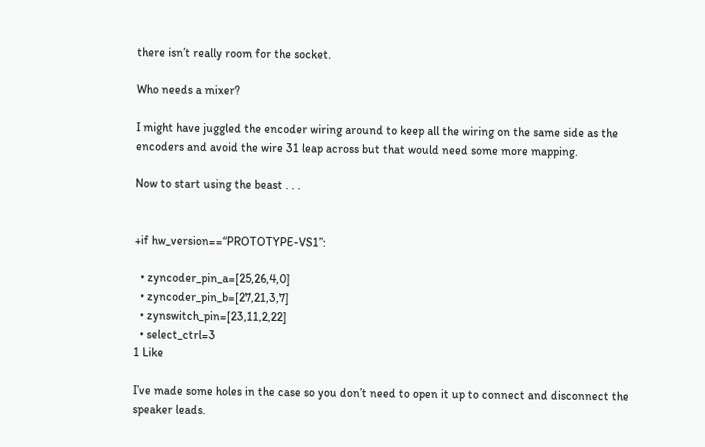there isn’t really room for the socket.

Who needs a mixer?

I might have juggled the encoder wiring around to keep all the wiring on the same side as the encoders and avoid the wire 31 leap across but that would need some more mapping.

Now to start using the beast . . .


+if hw_version==“PROTOTYPE-VS1”:

  • zyncoder_pin_a=[25,26,4,0]
  • zyncoder_pin_b=[27,21,3,7]
  • zynswitch_pin=[23,11,2,22]
  • select_ctrl=3
1 Like

I’ve made some holes in the case so you don’t need to open it up to connect and disconnect the speaker leads.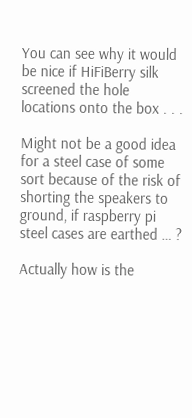You can see why it would be nice if HiFiBerry silk screened the hole locations onto the box . . .

Might not be a good idea for a steel case of some sort because of the risk of shorting the speakers to ground, if raspberry pi steel cases are earthed … ?

Actually how is the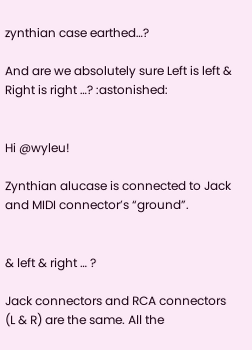zynthian case earthed…?

And are we absolutely sure Left is left & Right is right …? :astonished:


Hi @wyleu!

Zynthian alucase is connected to Jack and MIDI connector’s “ground”.


& left & right … ?

Jack connectors and RCA connectors (L & R) are the same. All the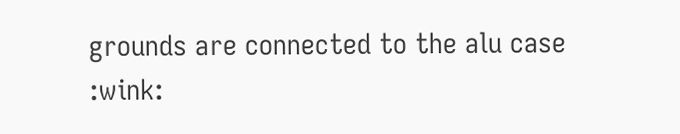grounds are connected to the alu case :wink: